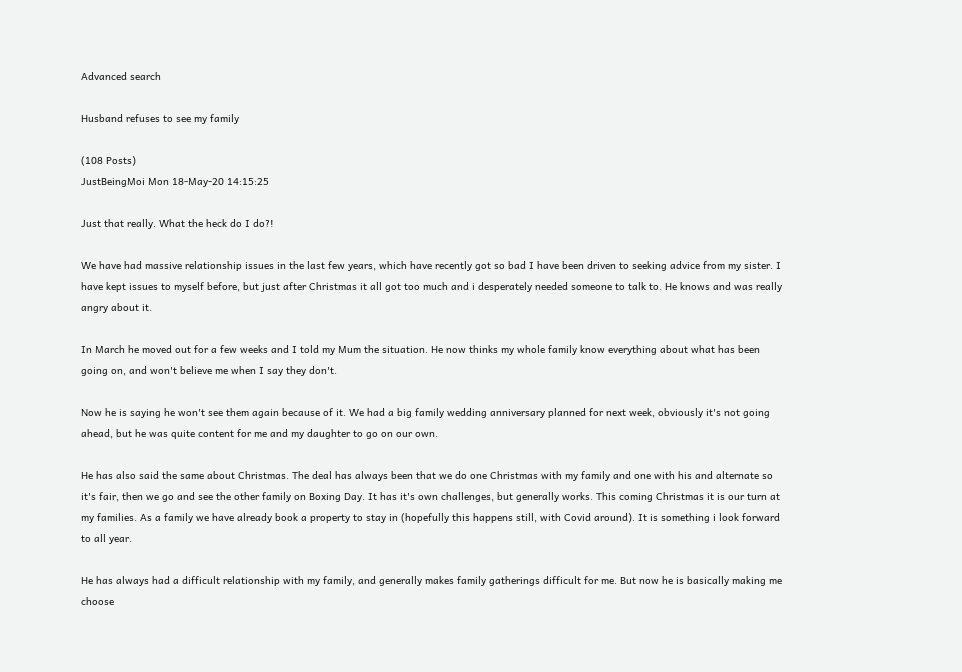Advanced search

Husband refuses to see my family

(108 Posts)
JustBeingMoi Mon 18-May-20 14:15:25

Just that really. What the heck do I do?!

We have had massive relationship issues in the last few years, which have recently got so bad I have been driven to seeking advice from my sister. I have kept issues to myself before, but just after Christmas it all got too much and i desperately needed someone to talk to. He knows and was really angry about it.

In March he moved out for a few weeks and I told my Mum the situation. He now thinks my whole family know everything about what has been going on, and won't believe me when I say they don't.

Now he is saying he won't see them again because of it. We had a big family wedding anniversary planned for next week, obviously it's not going ahead, but he was quite content for me and my daughter to go on our own.

He has also said the same about Christmas. The deal has always been that we do one Christmas with my family and one with his and alternate so it's fair, then we go and see the other family on Boxing Day. It has it's own challenges, but generally works. This coming Christmas it is our turn at my families. As a family we have already book a property to stay in (hopefully this happens still, with Covid around). It is something i look forward to all year.

He has always had a difficult relationship with my family, and generally makes family gatherings difficult for me. But now he is basically making me choose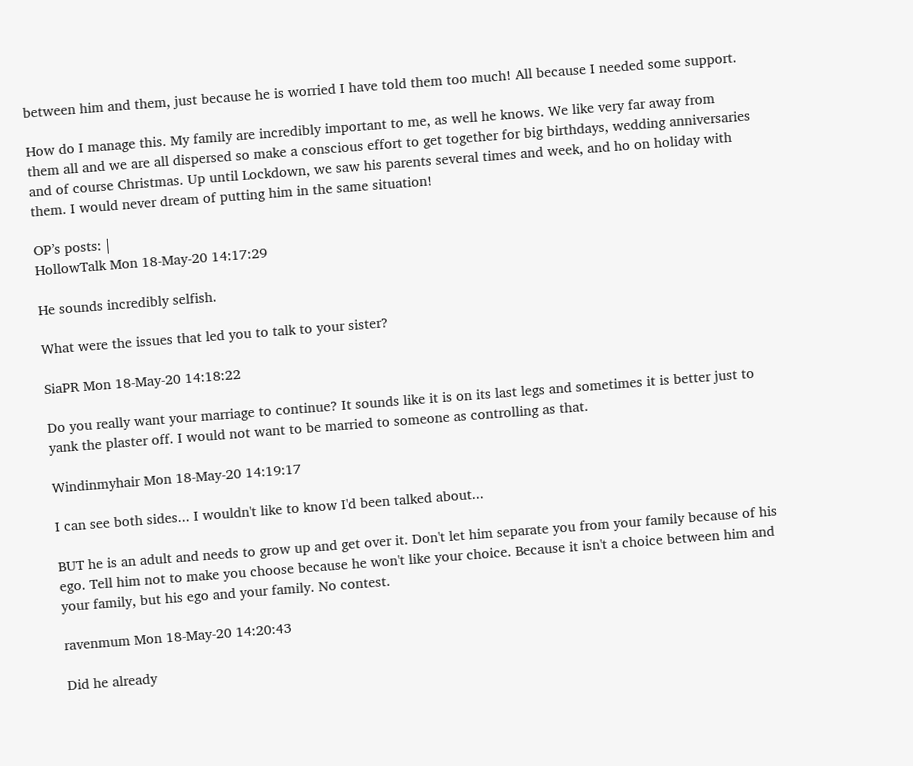between him and them, just because he is worried I have told them too much! All because I needed some support.

How do I manage this. My family are incredibly important to me, as well he knows. We like very far away from them all and we are all dispersed so make a conscious effort to get together for big birthdays, wedding anniversaries and of course Christmas. Up until Lockdown, we saw his parents several times and week, and ho on holiday with them. I would never dream of putting him in the same situation!

OP’s posts: |
HollowTalk Mon 18-May-20 14:17:29

He sounds incredibly selfish.

What were the issues that led you to talk to your sister?

SiaPR Mon 18-May-20 14:18:22

Do you really want your marriage to continue? It sounds like it is on its last legs and sometimes it is better just to yank the plaster off. I would not want to be married to someone as controlling as that.

Windinmyhair Mon 18-May-20 14:19:17

I can see both sides... I wouldn't like to know I'd been talked about...

BUT he is an adult and needs to grow up and get over it. Don't let him separate you from your family because of his ego. Tell him not to make you choose because he won't like your choice. Because it isn't a choice between him and your family, but his ego and your family. No contest.

ravenmum Mon 18-May-20 14:20:43

Did he already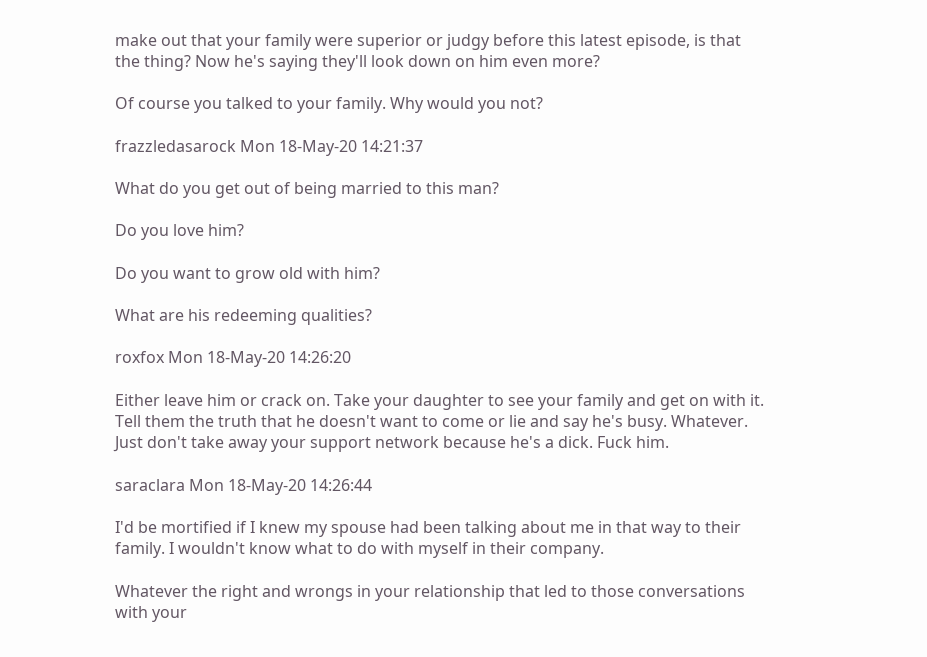make out that your family were superior or judgy before this latest episode, is that the thing? Now he's saying they'll look down on him even more?

Of course you talked to your family. Why would you not?

frazzledasarock Mon 18-May-20 14:21:37

What do you get out of being married to this man?

Do you love him?

Do you want to grow old with him?

What are his redeeming qualities?

roxfox Mon 18-May-20 14:26:20

Either leave him or crack on. Take your daughter to see your family and get on with it. Tell them the truth that he doesn't want to come or lie and say he's busy. Whatever. Just don't take away your support network because he's a dick. Fuck him.

saraclara Mon 18-May-20 14:26:44

I'd be mortified if I knew my spouse had been talking about me in that way to their family. I wouldn't know what to do with myself in their company.

Whatever the right and wrongs in your relationship that led to those conversations with your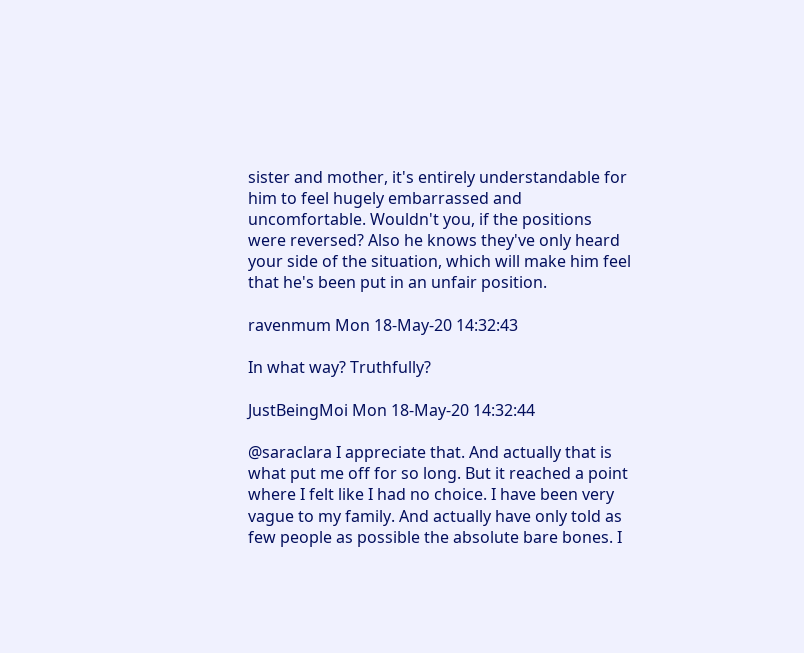sister and mother, it's entirely understandable for him to feel hugely embarrassed and uncomfortable. Wouldn't you, if the positions were reversed? Also he knows they've only heard your side of the situation, which will make him feel that he's been put in an unfair position.

ravenmum Mon 18-May-20 14:32:43

In what way? Truthfully?

JustBeingMoi Mon 18-May-20 14:32:44

@saraclara I appreciate that. And actually that is what put me off for so long. But it reached a point where I felt like I had no choice. I have been very vague to my family. And actually have only told as few people as possible the absolute bare bones. I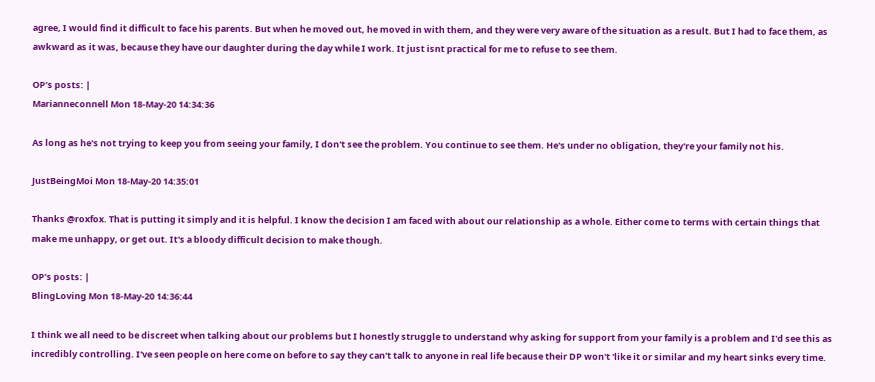agree, I would find it difficult to face his parents. But when he moved out, he moved in with them, and they were very aware of the situation as a result. But I had to face them, as awkward as it was, because they have our daughter during the day while I work. It just isnt practical for me to refuse to see them.

OP’s posts: |
Marianneconnell Mon 18-May-20 14:34:36

As long as he's not trying to keep you from seeing your family, I don't see the problem. You continue to see them. He's under no obligation, they're your family not his.

JustBeingMoi Mon 18-May-20 14:35:01

Thanks @roxfox. That is putting it simply and it is helpful. I know the decision I am faced with about our relationship as a whole. Either come to terms with certain things that make me unhappy, or get out. It's a bloody difficult decision to make though.

OP’s posts: |
BlingLoving Mon 18-May-20 14:36:44

I think we all need to be discreet when talking about our problems but I honestly struggle to understand why asking for support from your family is a problem and I'd see this as incredibly controlling. I've seen people on here come on before to say they can't talk to anyone in real life because their DP won't 'like it or similar and my heart sinks every time.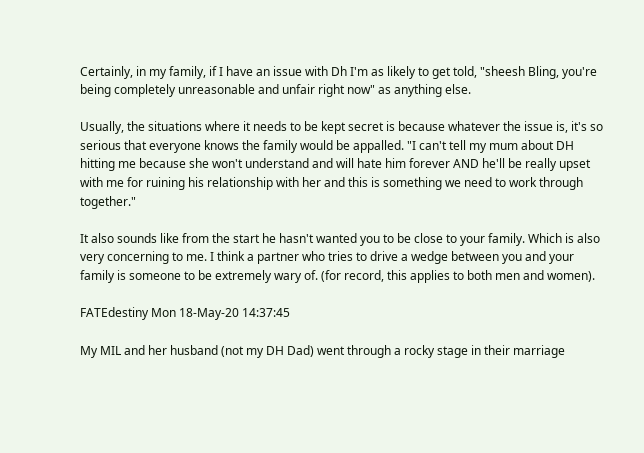Certainly, in my family, if I have an issue with Dh I'm as likely to get told, "sheesh Bling, you're being completely unreasonable and unfair right now" as anything else.

Usually, the situations where it needs to be kept secret is because whatever the issue is, it's so serious that everyone knows the family would be appalled. "I can't tell my mum about DH hitting me because she won't understand and will hate him forever AND he'll be really upset with me for ruining his relationship with her and this is something we need to work through together."

It also sounds like from the start he hasn't wanted you to be close to your family. Which is also very concerning to me. I think a partner who tries to drive a wedge between you and your family is someone to be extremely wary of. (for record, this applies to both men and women).

FATEdestiny Mon 18-May-20 14:37:45

My MIL and her husband (not my DH Dad) went through a rocky stage in their marriage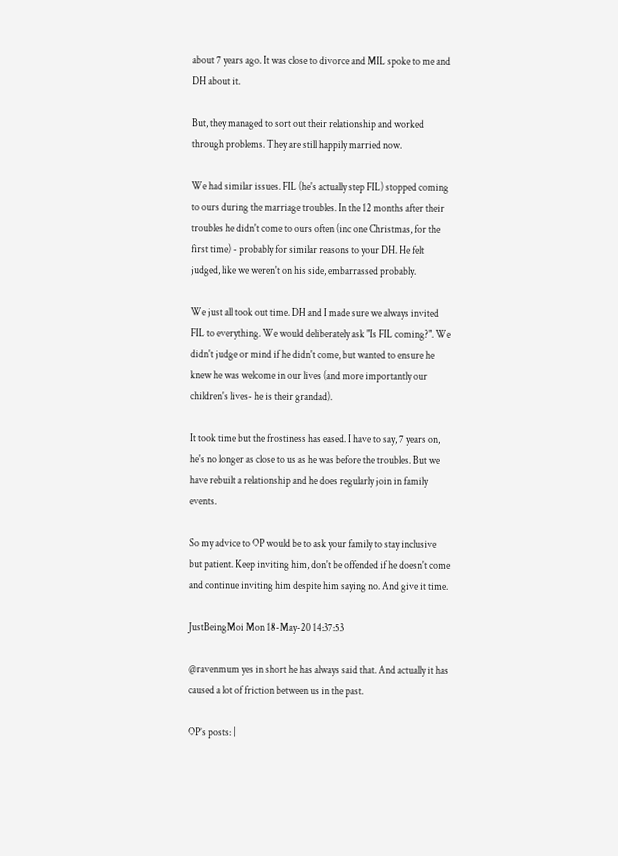about 7 years ago. It was close to divorce and MIL spoke to me and DH about it.

But, they managed to sort out their relationship and worked through problems. They are still happily married now.

We had similar issues. FIL (he's actually step FIL) stopped coming to ours during the marriage troubles. In the 12 months after their troubles he didn't come to ours often (inc one Christmas, for the first time) - probably for similar reasons to your DH. He felt judged, like we weren't on his side, embarrassed probably.

We just all took out time. DH and I made sure we always invited FIL to everything. We would deliberately ask "Is FIL coming?". We didn't judge or mind if he didn't come, but wanted to ensure he knew he was welcome in our lives (and more importantly our children's lives- he is their grandad).

It took time but the frostiness has eased. I have to say, 7 years on, he's no longer as close to us as he was before the troubles. But we have rebuilt a relationship and he does regularly join in family events.

So my advice to OP would be to ask your family to stay inclusive but patient. Keep inviting him, don't be offended if he doesn't come and continue inviting him despite him saying no. And give it time.

JustBeingMoi Mon 18-May-20 14:37:53

@ravenmum yes in short he has always said that. And actually it has caused a lot of friction between us in the past.

OP’s posts: |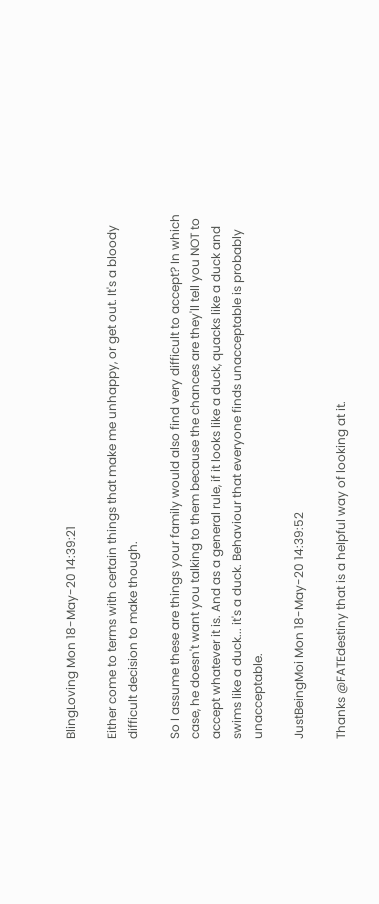BlingLoving Mon 18-May-20 14:39:21

Either come to terms with certain things that make me unhappy, or get out. It's a bloody difficult decision to make though.

So I assume these are things your family would also find very difficult to accept? In which case, he doesn't want you talking to them because the chances are they'll tell you NOT to accept whatever it is. And as a general rule, if it looks like a duck, quacks like a duck and swims like a duck... it's a duck. Behaviour that everyone finds unacceptable is probably unacceptable.

JustBeingMoi Mon 18-May-20 14:39:52

Thanks @FATEdestiny that is a helpful way of looking at it.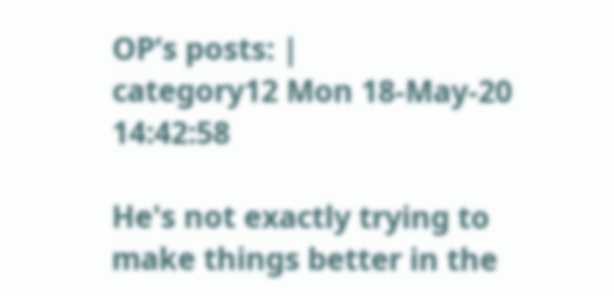OP’s posts: |
category12 Mon 18-May-20 14:42:58

He's not exactly trying to make things better in the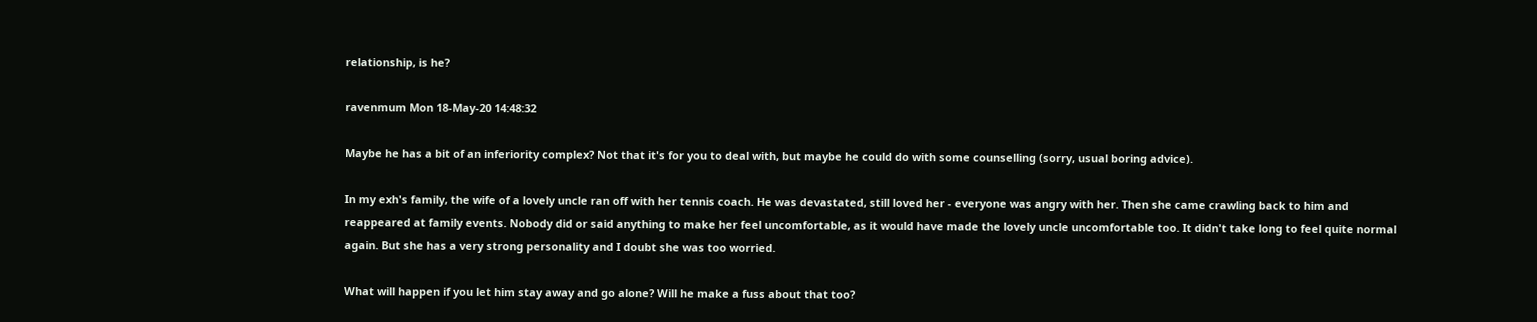relationship, is he?

ravenmum Mon 18-May-20 14:48:32

Maybe he has a bit of an inferiority complex? Not that it's for you to deal with, but maybe he could do with some counselling (sorry, usual boring advice).

In my exh's family, the wife of a lovely uncle ran off with her tennis coach. He was devastated, still loved her - everyone was angry with her. Then she came crawling back to him and reappeared at family events. Nobody did or said anything to make her feel uncomfortable, as it would have made the lovely uncle uncomfortable too. It didn't take long to feel quite normal again. But she has a very strong personality and I doubt she was too worried.

What will happen if you let him stay away and go alone? Will he make a fuss about that too?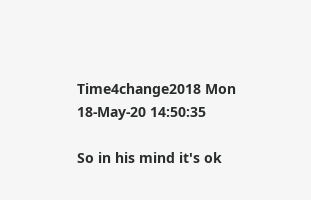Time4change2018 Mon 18-May-20 14:50:35

So in his mind it's ok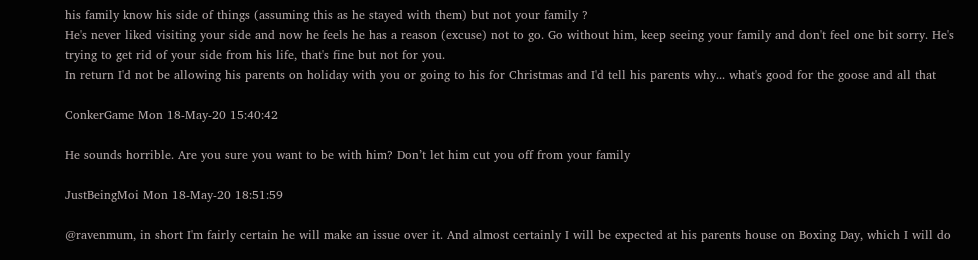his family know his side of things (assuming this as he stayed with them) but not your family ?
He's never liked visiting your side and now he feels he has a reason (excuse) not to go. Go without him, keep seeing your family and don't feel one bit sorry. He's trying to get rid of your side from his life, that's fine but not for you.
In return I'd not be allowing his parents on holiday with you or going to his for Christmas and I'd tell his parents why... what's good for the goose and all that

ConkerGame Mon 18-May-20 15:40:42

He sounds horrible. Are you sure you want to be with him? Don’t let him cut you off from your family

JustBeingMoi Mon 18-May-20 18:51:59

@ravenmum, in short I'm fairly certain he will make an issue over it. And almost certainly I will be expected at his parents house on Boxing Day, which I will do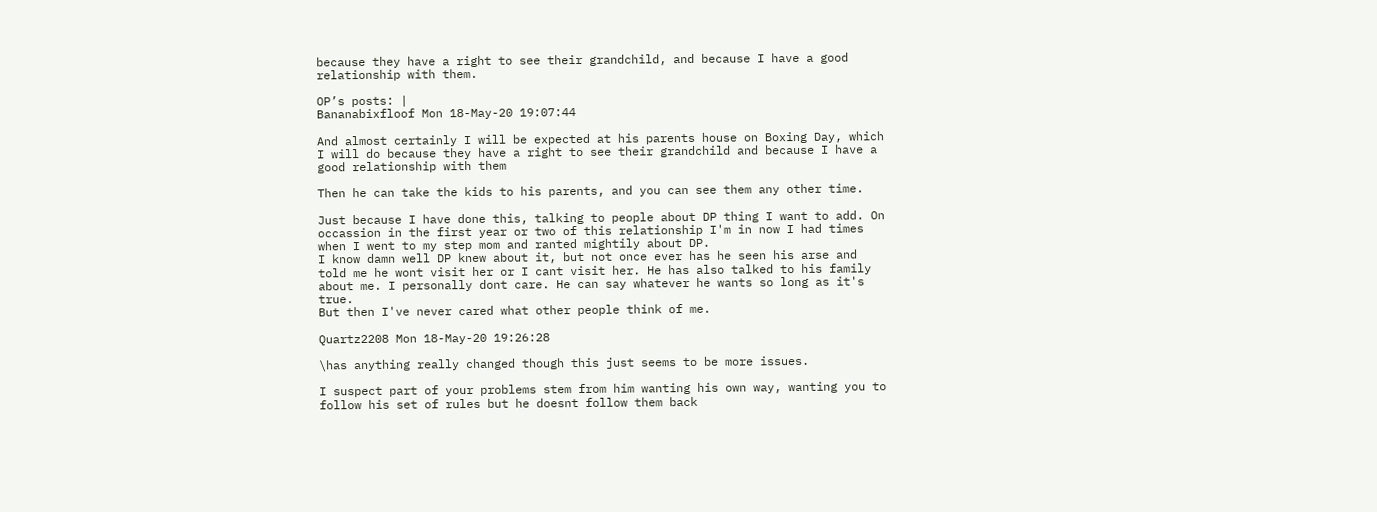because they have a right to see their grandchild, and because I have a good relationship with them.

OP’s posts: |
Bananabixfloof Mon 18-May-20 19:07:44

And almost certainly I will be expected at his parents house on Boxing Day, which I will do because they have a right to see their grandchild and because I have a good relationship with them

Then he can take the kids to his parents, and you can see them any other time.

Just because I have done this, talking to people about DP thing I want to add. On occassion in the first year or two of this relationship I'm in now I had times when I went to my step mom and ranted mightily about DP.
I know damn well DP knew about it, but not once ever has he seen his arse and told me he wont visit her or I cant visit her. He has also talked to his family about me. I personally dont care. He can say whatever he wants so long as it's true.
But then I've never cared what other people think of me.

Quartz2208 Mon 18-May-20 19:26:28

\has anything really changed though this just seems to be more issues.

I suspect part of your problems stem from him wanting his own way, wanting you to follow his set of rules but he doesnt follow them back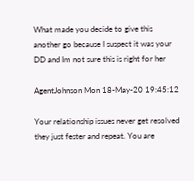What made you decide to give this another go because I suspect it was your DD and Im not sure this is right for her

AgentJohnson Mon 18-May-20 19:45:12

Your relationship issues never get resolved they just fester and repeat. You are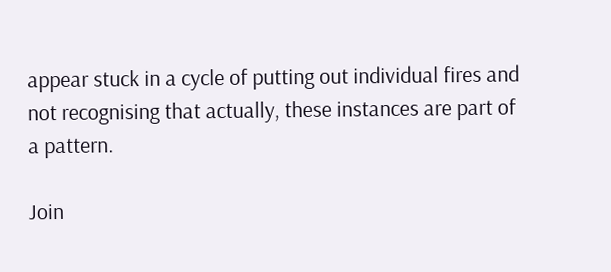appear stuck in a cycle of putting out individual fires and not recognising that actually, these instances are part of a pattern.

Join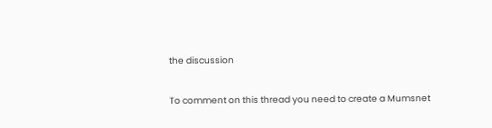the discussion

To comment on this thread you need to create a Mumsnet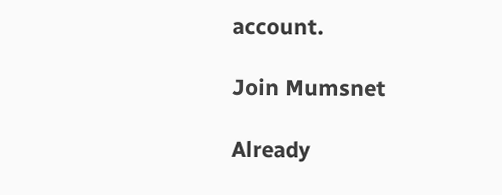account.

Join Mumsnet

Already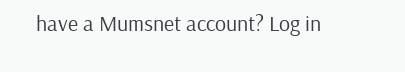have a Mumsnet account? Log in